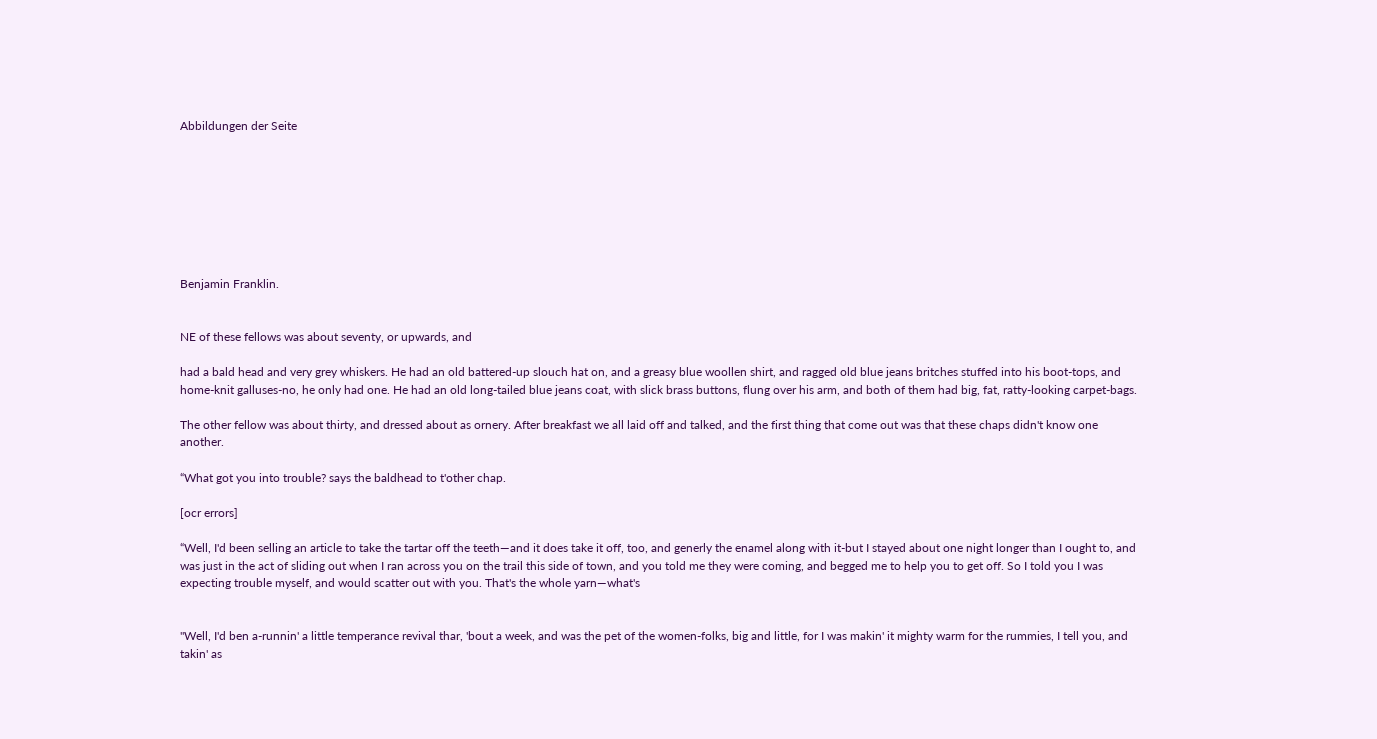Abbildungen der Seite








Benjamin Franklin.


NE of these fellows was about seventy, or upwards, and

had a bald head and very grey whiskers. He had an old battered-up slouch hat on, and a greasy blue woollen shirt, and ragged old blue jeans britches stuffed into his boot-tops, and home-knit galluses-no, he only had one. He had an old long-tailed blue jeans coat, with slick brass buttons, flung over his arm, and both of them had big, fat, ratty-looking carpet-bags.

The other fellow was about thirty, and dressed about as ornery. After breakfast we all laid off and talked, and the first thing that come out was that these chaps didn't know one another.

“What got you into trouble? says the baldhead to t'other chap.

[ocr errors]

“Well, I'd been selling an article to take the tartar off the teeth—and it does take it off, too, and generly the enamel along with it-but I stayed about one night longer than I ought to, and was just in the act of sliding out when I ran across you on the trail this side of town, and you told me they were coming, and begged me to help you to get off. So I told you I was expecting trouble myself, and would scatter out with you. That's the whole yarn—what's


"Well, I'd ben a-runnin' a little temperance revival thar, 'bout a week, and was the pet of the women-folks, big and little, for I was makin' it mighty warm for the rummies, I tell you, and takin' as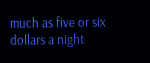much as five or six dollars a night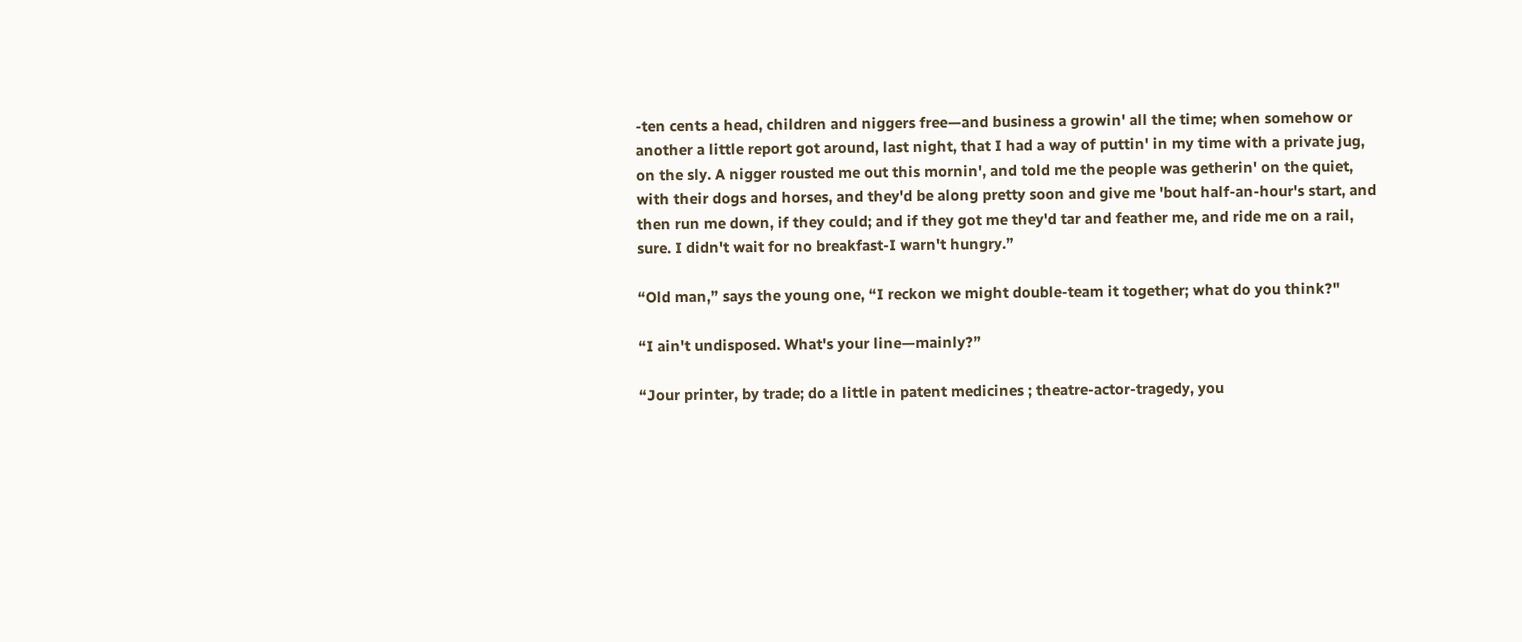-ten cents a head, children and niggers free—and business a growin' all the time; when somehow or another a little report got around, last night, that I had a way of puttin' in my time with a private jug, on the sly. A nigger rousted me out this mornin', and told me the people was getherin' on the quiet, with their dogs and horses, and they'd be along pretty soon and give me 'bout half-an-hour's start, and then run me down, if they could; and if they got me they'd tar and feather me, and ride me on a rail, sure. I didn't wait for no breakfast-I warn't hungry.”

“Old man,” says the young one, “I reckon we might double-team it together; what do you think?"

“I ain't undisposed. What's your line—mainly?”

“Jour printer, by trade; do a little in patent medicines ; theatre-actor-tragedy, you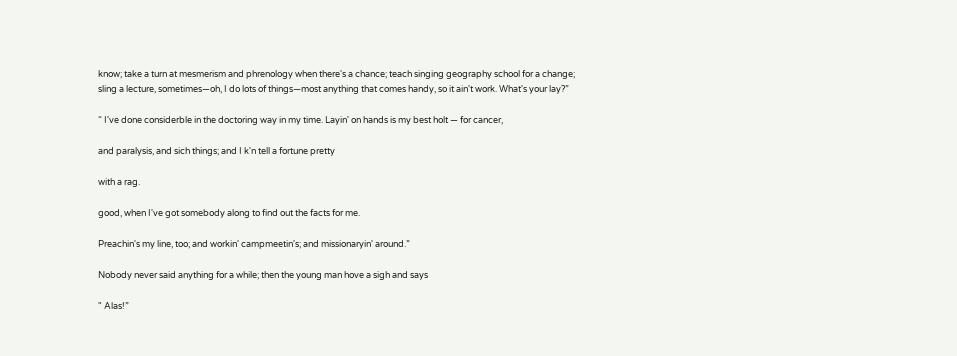know; take a turn at mesmerism and phrenology when there's a chance; teach singing geography school for a change; sling a lecture, sometimes—oh, I do lots of things—most anything that comes handy, so it ain't work. What's your lay?”

“ I've done considerble in the doctoring way in my time. Layin' on hands is my best holt — for cancer,

and paralysis, and sich things; and I k'n tell a fortune pretty

with a rag.

good, when I've got somebody along to find out the facts for me.

Preachin's my line, too; and workin' campmeetin's; and missionaryin' around.”

Nobody never said anything for a while; then the young man hove a sigh and says

" Alas!”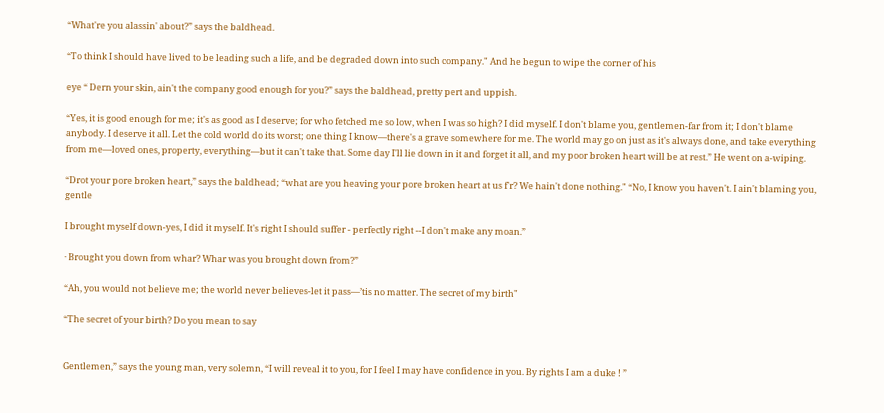“What're you alassin' about?” says the baldhead.

“To think I should have lived to be leading such a life, and be degraded down into such company." And he begun to wipe the corner of his

eye “ Dern your skin, ain't the company good enough for you?” says the baldhead, pretty pert and uppish.

“Yes, it is good enough for me; it's as good as I deserve; for who fetched me so low, when I was so high? I did myself. I don't blame you, gentlemen-far from it; I don't blame anybody. I deserve it all. Let the cold world do its worst; one thing I know—there's a grave somewhere for me. The world may go on just as it's always done, and take everything from me—loved ones, property, everything—but it can't take that. Some day I'll lie down in it and forget it all, and my poor broken heart will be at rest.” He went on a-wiping.

“Drot your pore broken heart,” says the baldhead; “what are you heaving your pore broken heart at us f'r? We hain't done nothing." “No, I know you haven't. I ain't blaming you, gentle

I brought myself down-yes, I did it myself. It's right I should suffer - perfectly right --I don't make any moan.”

· Brought you down from whar? Whar was you brought down from?”

“Ah, you would not believe me; the world never believes-let it pass—’tis no matter. The secret of my birth"

“The secret of your birth? Do you mean to say


Gentlemen,” says the young man, very solemn, “I will reveal it to you, for I feel I may have confidence in you. By rights I am a duke ! ”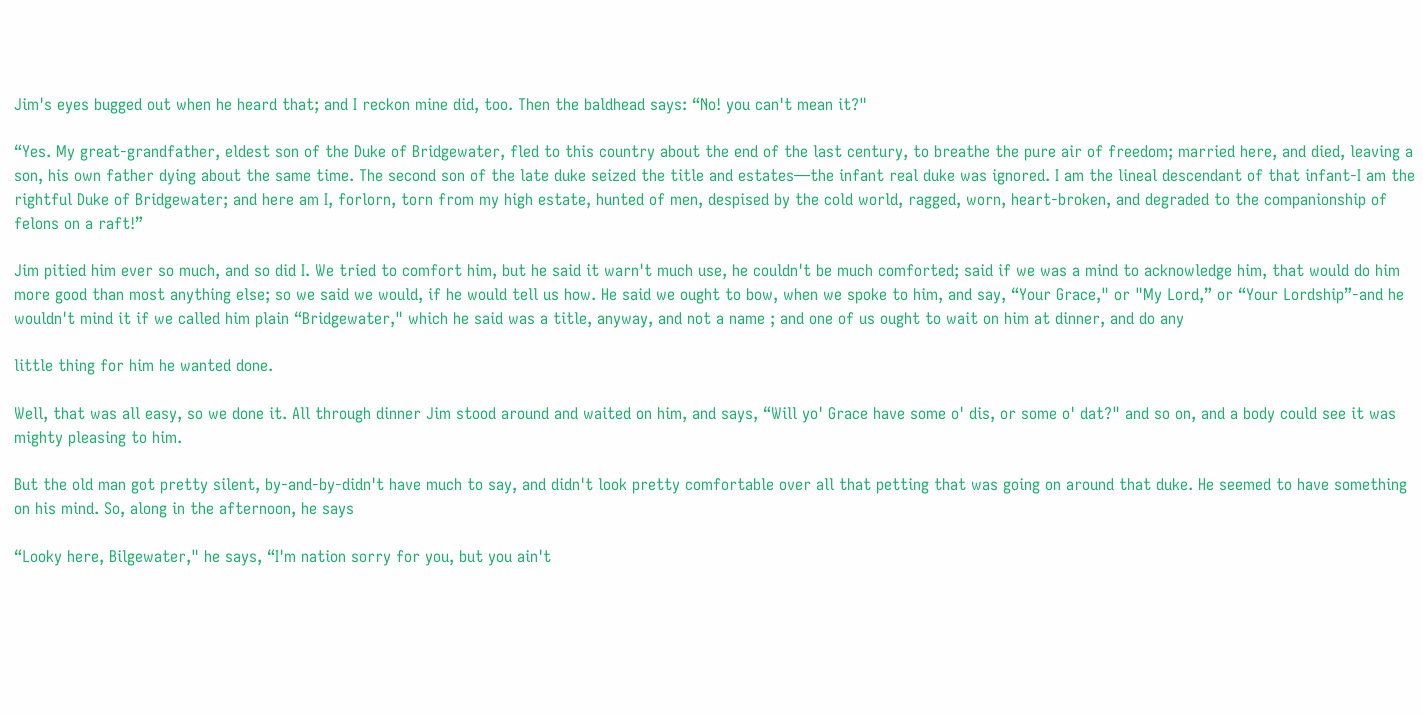Jim's eyes bugged out when he heard that; and I reckon mine did, too. Then the baldhead says: “No! you can't mean it?"

“Yes. My great-grandfather, eldest son of the Duke of Bridgewater, fled to this country about the end of the last century, to breathe the pure air of freedom; married here, and died, leaving a son, his own father dying about the same time. The second son of the late duke seized the title and estates—the infant real duke was ignored. I am the lineal descendant of that infant-I am the rightful Duke of Bridgewater; and here am I, forlorn, torn from my high estate, hunted of men, despised by the cold world, ragged, worn, heart-broken, and degraded to the companionship of felons on a raft!”

Jim pitied him ever so much, and so did I. We tried to comfort him, but he said it warn't much use, he couldn't be much comforted; said if we was a mind to acknowledge him, that would do him more good than most anything else; so we said we would, if he would tell us how. He said we ought to bow, when we spoke to him, and say, “Your Grace," or "My Lord,” or “Your Lordship”-and he wouldn't mind it if we called him plain “Bridgewater," which he said was a title, anyway, and not a name ; and one of us ought to wait on him at dinner, and do any

little thing for him he wanted done.

Well, that was all easy, so we done it. All through dinner Jim stood around and waited on him, and says, “Will yo' Grace have some o' dis, or some o' dat?" and so on, and a body could see it was mighty pleasing to him.

But the old man got pretty silent, by-and-by-didn't have much to say, and didn't look pretty comfortable over all that petting that was going on around that duke. He seemed to have something on his mind. So, along in the afternoon, he says

“Looky here, Bilgewater," he says, “I'm nation sorry for you, but you ain't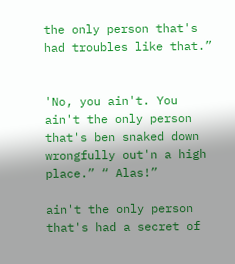the only person that's had troubles like that.”


'No, you ain't. You ain't the only person that's ben snaked down wrongfully out'n a high place.” “ Alas!”

ain't the only person that's had a secret of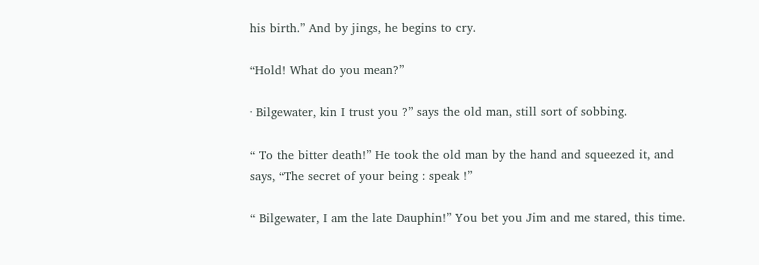his birth.” And by jings, he begins to cry.

“Hold! What do you mean?”

· Bilgewater, kin I trust you ?” says the old man, still sort of sobbing.

“ To the bitter death!” He took the old man by the hand and squeezed it, and says, “The secret of your being : speak !”

“ Bilgewater, I am the late Dauphin!” You bet you Jim and me stared, this time.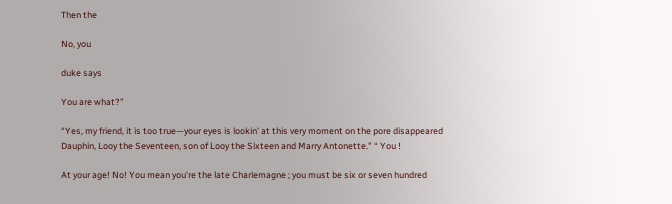Then the

No, you

duke says

You are what?”

“Yes, my friend, it is too true—your eyes is lookin' at this very moment on the pore disappeared Dauphin, Looy the Seventeen, son of Looy the Sixteen and Marry Antonette." “ You !

At your age! No! You mean you're the late Charlemagne ; you must be six or seven hundred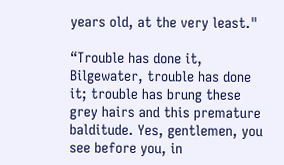years old, at the very least."

“Trouble has done it, Bilgewater, trouble has done it; trouble has brung these grey hairs and this premature balditude. Yes, gentlemen, you see before you, in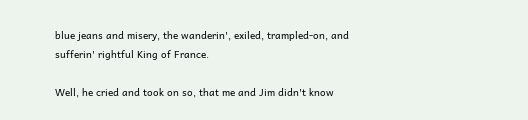blue jeans and misery, the wanderin', exiled, trampled-on, and sufferin' rightful King of France.

Well, he cried and took on so, that me and Jim didn't know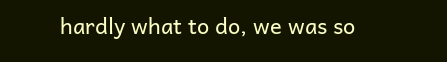hardly what to do, we was so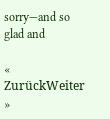sorry—and so glad and

« ZurückWeiter »